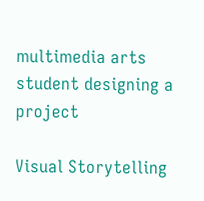multimedia arts student designing a project

Visual Storytelling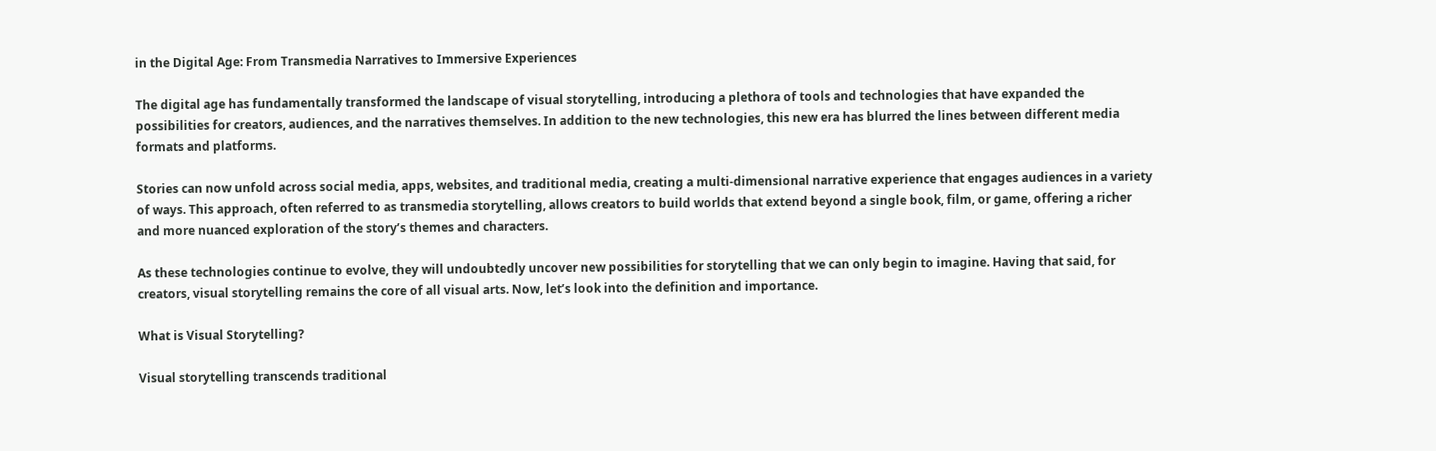in the Digital Age: From Transmedia Narratives to Immersive Experiences

The digital age has fundamentally transformed the landscape of visual storytelling, introducing a plethora of tools and technologies that have expanded the possibilities for creators, audiences, and the narratives themselves. In addition to the new technologies, this new era has blurred the lines between different media formats and platforms.

Stories can now unfold across social media, apps, websites, and traditional media, creating a multi-dimensional narrative experience that engages audiences in a variety of ways. This approach, often referred to as transmedia storytelling, allows creators to build worlds that extend beyond a single book, film, or game, offering a richer and more nuanced exploration of the story’s themes and characters.

As these technologies continue to evolve, they will undoubtedly uncover new possibilities for storytelling that we can only begin to imagine. Having that said, for creators, visual storytelling remains the core of all visual arts. Now, let’s look into the definition and importance.

What is Visual Storytelling?

Visual storytelling transcends traditional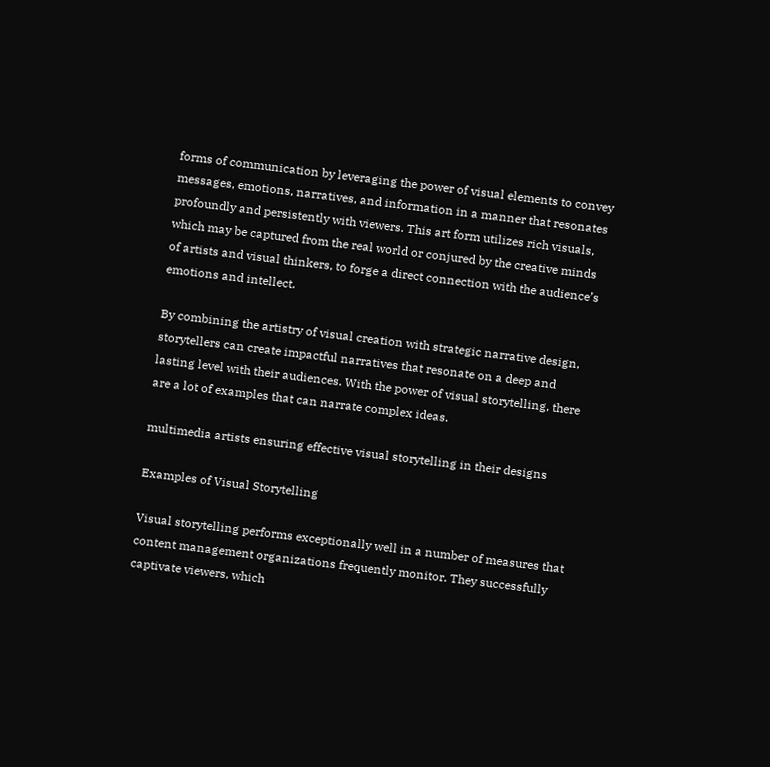forms of communication by leveraging the power of visual elements to convey messages, emotions, narratives, and information in a manner that resonates profoundly and persistently with viewers. This art form utilizes rich visuals, which may be captured from the real world or conjured by the creative minds of artists and visual thinkers, to forge a direct connection with the audience’s emotions and intellect.

By combining the artistry of visual creation with strategic narrative design, storytellers can create impactful narratives that resonate on a deep and lasting level with their audiences. With the power of visual storytelling, there are a lot of examples that can narrate complex ideas.

multimedia artists ensuring effective visual storytelling in their designs

Examples of Visual Storytelling

Visual storytelling performs exceptionally well in a number of measures that content management organizations frequently monitor. They successfully captivate viewers, which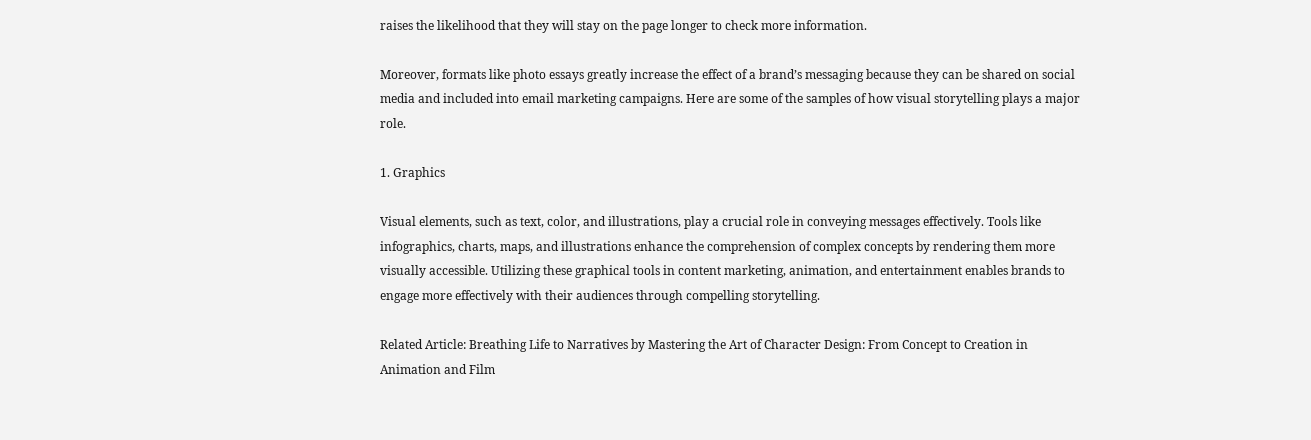raises the likelihood that they will stay on the page longer to check more information.

Moreover, formats like photo essays greatly increase the effect of a brand’s messaging because they can be shared on social media and included into email marketing campaigns. Here are some of the samples of how visual storytelling plays a major role.

1. Graphics

Visual elements, such as text, color, and illustrations, play a crucial role in conveying messages effectively. Tools like infographics, charts, maps, and illustrations enhance the comprehension of complex concepts by rendering them more visually accessible. Utilizing these graphical tools in content marketing, animation, and entertainment enables brands to engage more effectively with their audiences through compelling storytelling.

Related Article: Breathing Life to Narratives by Mastering the Art of Character Design: From Concept to Creation in Animation and Film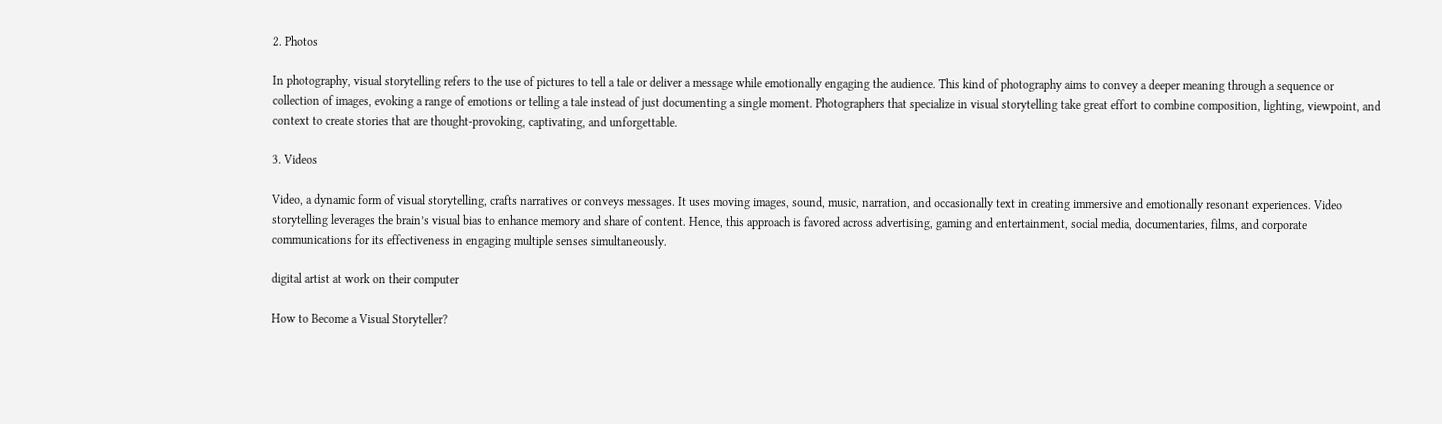2. Photos

In photography, visual storytelling refers to the use of pictures to tell a tale or deliver a message while emotionally engaging the audience. This kind of photography aims to convey a deeper meaning through a sequence or collection of images, evoking a range of emotions or telling a tale instead of just documenting a single moment. Photographers that specialize in visual storytelling take great effort to combine composition, lighting, viewpoint, and context to create stories that are thought-provoking, captivating, and unforgettable.

3. Videos

Video, a dynamic form of visual storytelling, crafts narratives or conveys messages. It uses moving images, sound, music, narration, and occasionally text in creating immersive and emotionally resonant experiences. Video storytelling leverages the brain’s visual bias to enhance memory and share of content. Hence, this approach is favored across advertising, gaming and entertainment, social media, documentaries, films, and corporate communications for its effectiveness in engaging multiple senses simultaneously.

digital artist at work on their computer

How to Become a Visual Storyteller?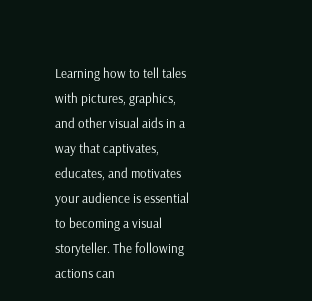Learning how to tell tales with pictures, graphics, and other visual aids in a way that captivates, educates, and motivates your audience is essential to becoming a visual storyteller. The following actions can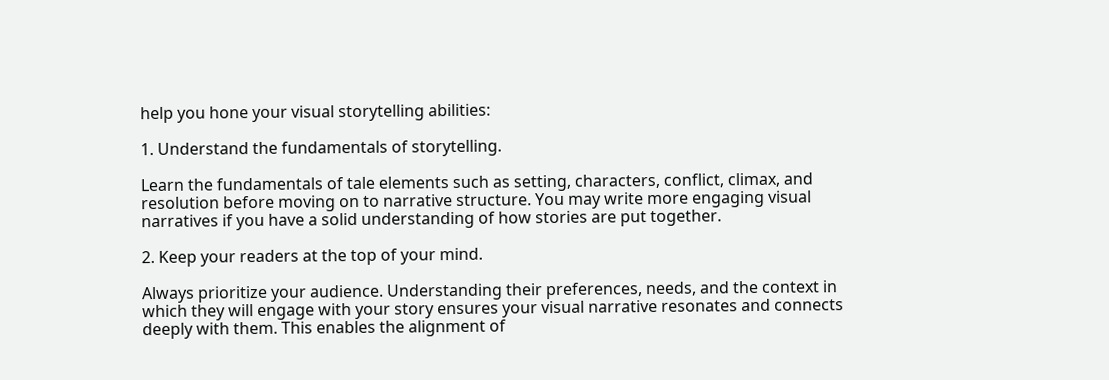help you hone your visual storytelling abilities:

1. Understand the fundamentals of storytelling.

Learn the fundamentals of tale elements such as setting, characters, conflict, climax, and resolution before moving on to narrative structure. You may write more engaging visual narratives if you have a solid understanding of how stories are put together.

2. Keep your readers at the top of your mind.

Always prioritize your audience. Understanding their preferences, needs, and the context in which they will engage with your story ensures your visual narrative resonates and connects deeply with them. This enables the alignment of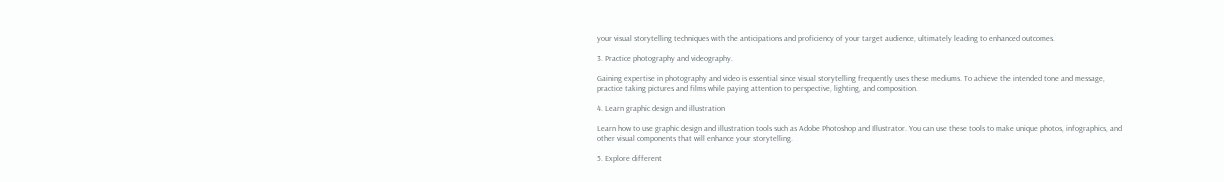your visual storytelling techniques with the anticipations and proficiency of your target audience, ultimately leading to enhanced outcomes.

3. Practice photography and videography.

Gaining expertise in photography and video is essential since visual storytelling frequently uses these mediums. To achieve the intended tone and message, practice taking pictures and films while paying attention to perspective, lighting, and composition.

4. Learn graphic design and illustration

Learn how to use graphic design and illustration tools such as Adobe Photoshop and Illustrator. You can use these tools to make unique photos, infographics, and other visual components that will enhance your storytelling.

5. Explore different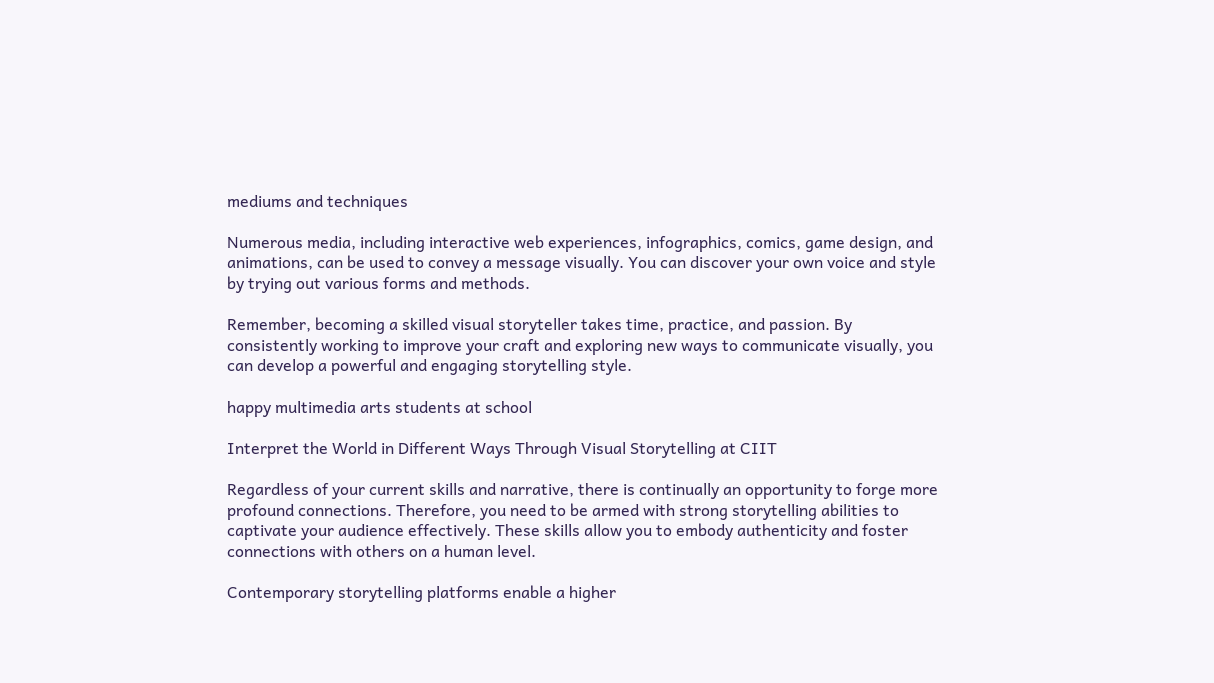mediums and techniques

Numerous media, including interactive web experiences, infographics, comics, game design, and animations, can be used to convey a message visually. You can discover your own voice and style by trying out various forms and methods.

Remember, becoming a skilled visual storyteller takes time, practice, and passion. By consistently working to improve your craft and exploring new ways to communicate visually, you can develop a powerful and engaging storytelling style.

happy multimedia arts students at school

Interpret the World in Different Ways Through Visual Storytelling at CIIT

Regardless of your current skills and narrative, there is continually an opportunity to forge more profound connections. Therefore, you need to be armed with strong storytelling abilities to captivate your audience effectively. These skills allow you to embody authenticity and foster connections with others on a human level.

Contemporary storytelling platforms enable a higher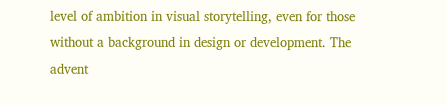level of ambition in visual storytelling, even for those without a background in design or development. The advent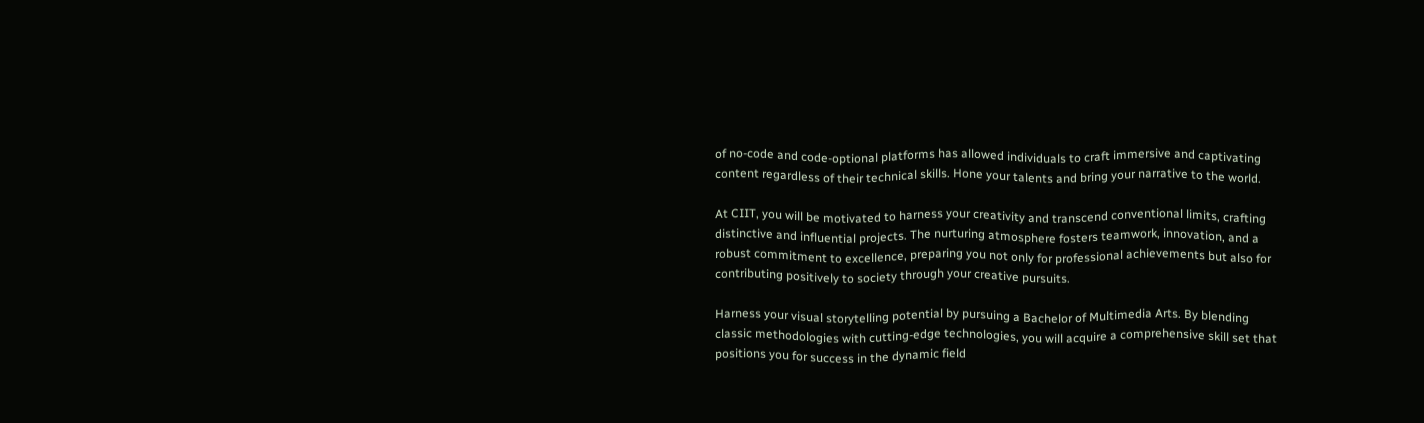of no-code and code-optional platforms has allowed individuals to craft immersive and captivating content regardless of their technical skills. Hone your talents and bring your narrative to the world.

At CIIT, you will be motivated to harness your creativity and transcend conventional limits, crafting distinctive and influential projects. The nurturing atmosphere fosters teamwork, innovation, and a robust commitment to excellence, preparing you not only for professional achievements but also for contributing positively to society through your creative pursuits.

Harness your visual storytelling potential by pursuing a Bachelor of Multimedia Arts. By blending classic methodologies with cutting-edge technologies, you will acquire a comprehensive skill set that positions you for success in the dynamic field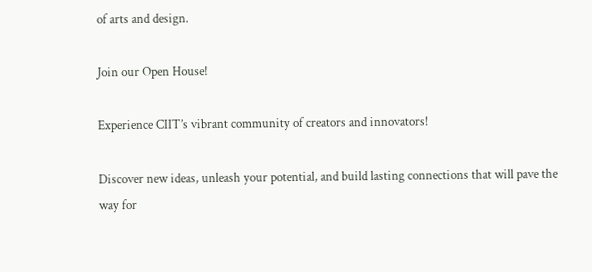of arts and design.

Join our Open House!

Experience CIIT’s vibrant community of creators and innovators!

Discover new ideas, unleash your potential, and build lasting connections that will pave the way for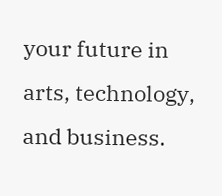your future in arts, technology, and business.